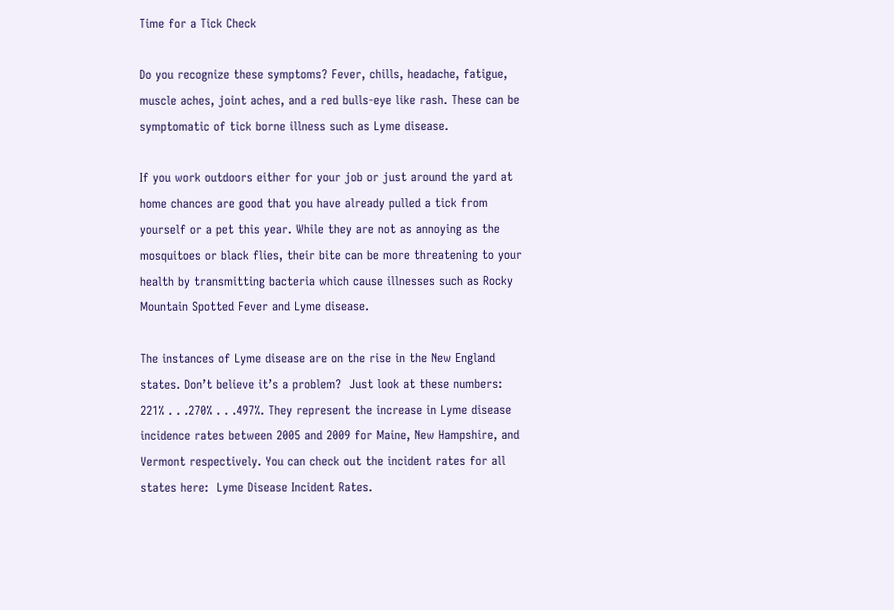Time for a Tick Check

Do you recognize these symptoms? Fever, chills, headache, fatigue, muscle aches, joint aches, and a red bulls-eye like rash. These can be symptomatic of tick borne illness such as Lyme disease.

If you work outdoors either for your job or just around the yard at home chances are good that you have already pulled a tick from yourself or a pet this year. While they are not as annoying as the mosquitoes or black flies, their bite can be more threatening to your health by transmitting bacteria which cause illnesses such as Rocky Mountain Spotted Fever and Lyme disease.

The instances of Lyme disease are on the rise in the New England states. Don’t believe it’s a problem?  Just look at these numbers: 221% . . .270% . . .497%. They represent the increase in Lyme disease incidence rates between 2005 and 2009 for Maine, New Hampshire, and Vermont respectively. You can check out the incident rates for all states here:  Lyme Disease Incident Rates.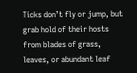Ticks don’t fly or jump, but grab hold of their hosts from blades of grass, leaves, or abundant leaf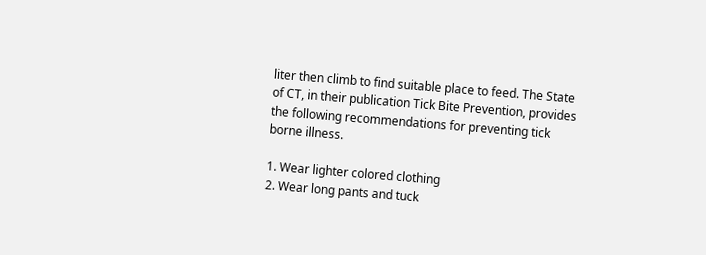liter then climb to find suitable place to feed. The State of CT, in their publication Tick Bite Prevention, provides the following recommendations for preventing tick borne illness.

1. Wear lighter colored clothing
2. Wear long pants and tuck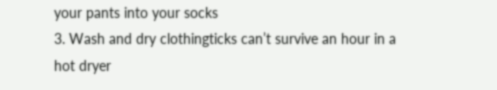your pants into your socks
3. Wash and dry clothingticks can’t survive an hour in a hot dryer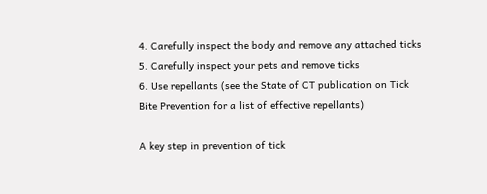4. Carefully inspect the body and remove any attached ticks
5. Carefully inspect your pets and remove ticks
6. Use repellants (see the State of CT publication on Tick Bite Prevention for a list of effective repellants)

A key step in prevention of tick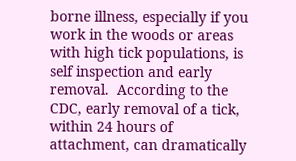borne illness, especially if you work in the woods or areas with high tick populations, is self inspection and early removal.  According to the CDC, early removal of a tick, within 24 hours of attachment, can dramatically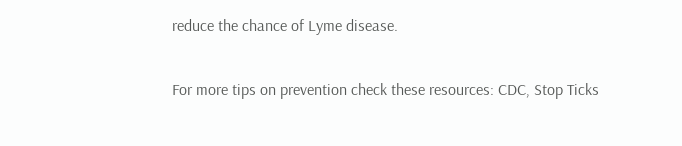reduce the chance of Lyme disease.

For more tips on prevention check these resources: CDC, Stop Ticks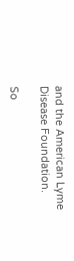and the American Lyme Disease Foundation.

So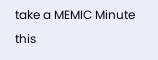take a MEMIC Minute this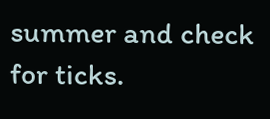summer and check for ticks.